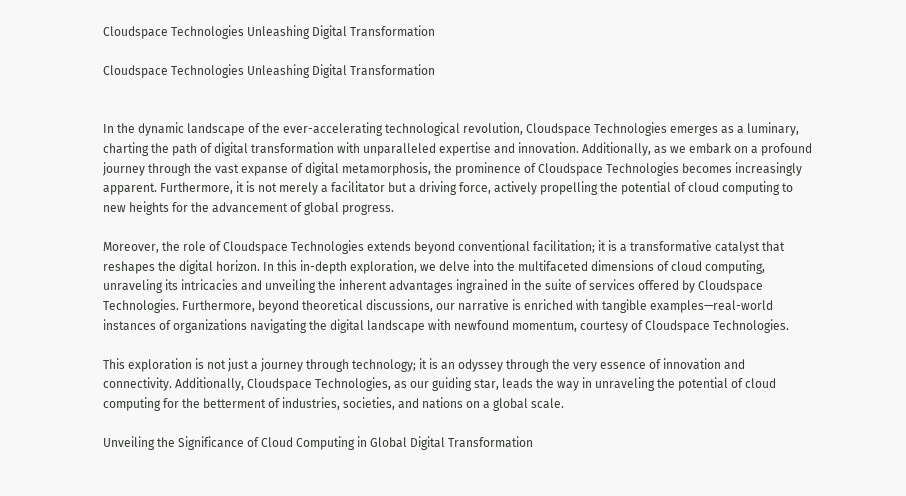Cloudspace Technologies Unleashing Digital Transformation

Cloudspace Technologies Unleashing Digital Transformation


In the dynamic landscape of the ever-accelerating technological revolution, Cloudspace Technologies emerges as a luminary, charting the path of digital transformation with unparalleled expertise and innovation. Additionally, as we embark on a profound journey through the vast expanse of digital metamorphosis, the prominence of Cloudspace Technologies becomes increasingly apparent. Furthermore, it is not merely a facilitator but a driving force, actively propelling the potential of cloud computing to new heights for the advancement of global progress.

Moreover, the role of Cloudspace Technologies extends beyond conventional facilitation; it is a transformative catalyst that reshapes the digital horizon. In this in-depth exploration, we delve into the multifaceted dimensions of cloud computing, unraveling its intricacies and unveiling the inherent advantages ingrained in the suite of services offered by Cloudspace Technologies. Furthermore, beyond theoretical discussions, our narrative is enriched with tangible examples—real-world instances of organizations navigating the digital landscape with newfound momentum, courtesy of Cloudspace Technologies.

This exploration is not just a journey through technology; it is an odyssey through the very essence of innovation and connectivity. Additionally, Cloudspace Technologies, as our guiding star, leads the way in unraveling the potential of cloud computing for the betterment of industries, societies, and nations on a global scale.

Unveiling the Significance of Cloud Computing in Global Digital Transformation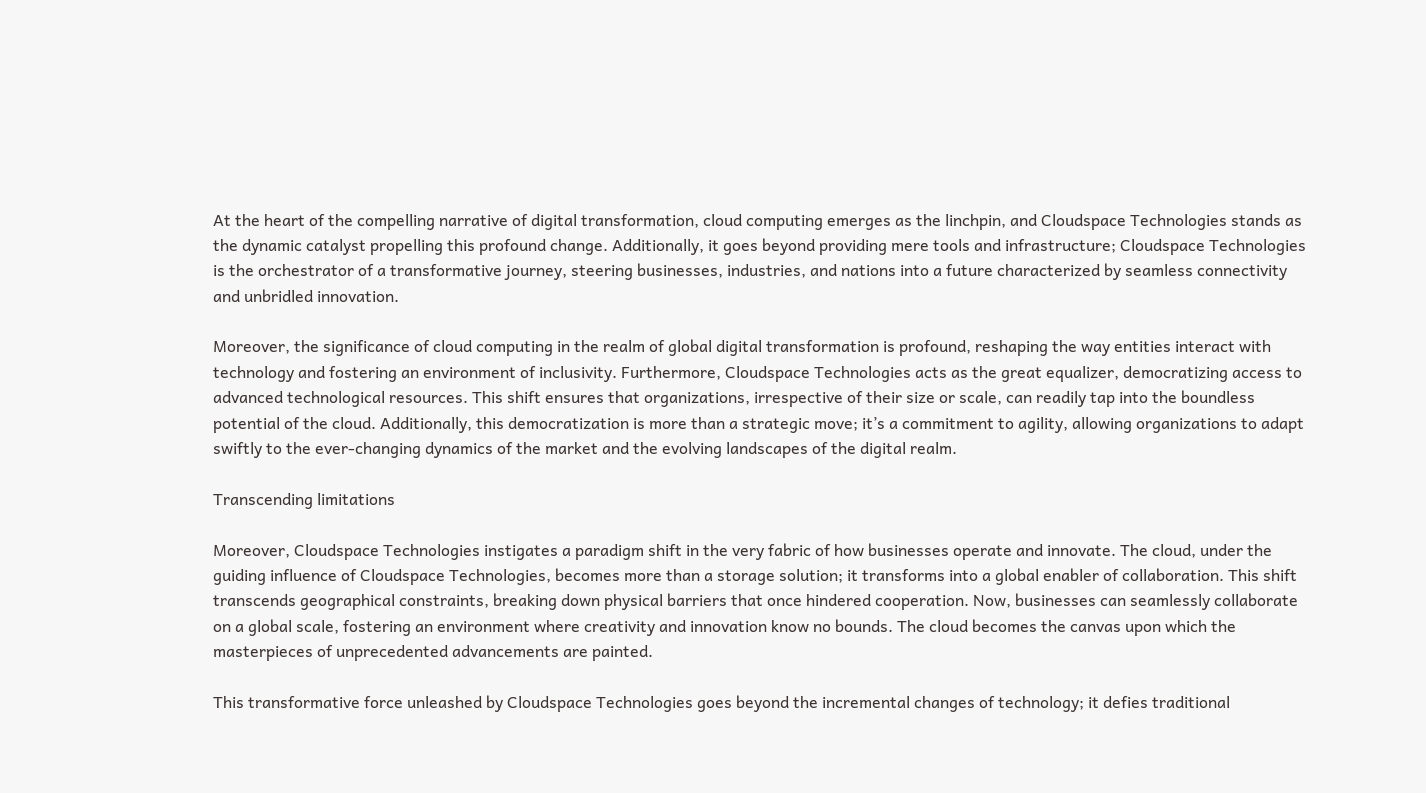At the heart of the compelling narrative of digital transformation, cloud computing emerges as the linchpin, and Cloudspace Technologies stands as the dynamic catalyst propelling this profound change. Additionally, it goes beyond providing mere tools and infrastructure; Cloudspace Technologies is the orchestrator of a transformative journey, steering businesses, industries, and nations into a future characterized by seamless connectivity and unbridled innovation.

Moreover, the significance of cloud computing in the realm of global digital transformation is profound, reshaping the way entities interact with technology and fostering an environment of inclusivity. Furthermore, Cloudspace Technologies acts as the great equalizer, democratizing access to advanced technological resources. This shift ensures that organizations, irrespective of their size or scale, can readily tap into the boundless potential of the cloud. Additionally, this democratization is more than a strategic move; it’s a commitment to agility, allowing organizations to adapt swiftly to the ever-changing dynamics of the market and the evolving landscapes of the digital realm.

Transcending limitations

Moreover, Cloudspace Technologies instigates a paradigm shift in the very fabric of how businesses operate and innovate. The cloud, under the guiding influence of Cloudspace Technologies, becomes more than a storage solution; it transforms into a global enabler of collaboration. This shift transcends geographical constraints, breaking down physical barriers that once hindered cooperation. Now, businesses can seamlessly collaborate on a global scale, fostering an environment where creativity and innovation know no bounds. The cloud becomes the canvas upon which the masterpieces of unprecedented advancements are painted.

This transformative force unleashed by Cloudspace Technologies goes beyond the incremental changes of technology; it defies traditional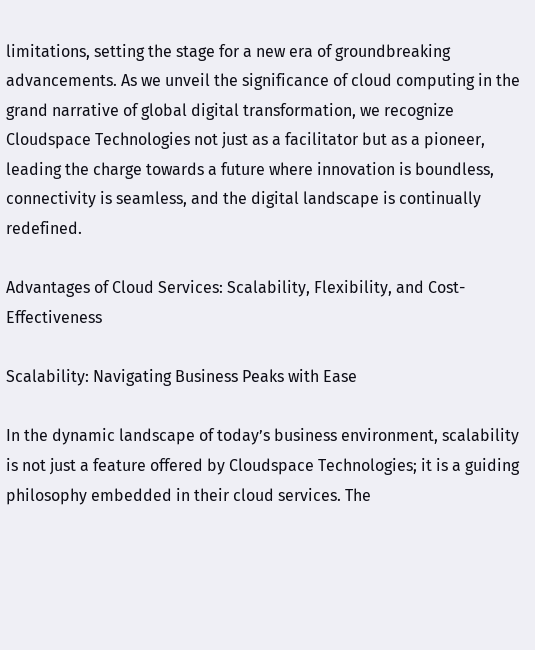limitations, setting the stage for a new era of groundbreaking advancements. As we unveil the significance of cloud computing in the grand narrative of global digital transformation, we recognize Cloudspace Technologies not just as a facilitator but as a pioneer, leading the charge towards a future where innovation is boundless, connectivity is seamless, and the digital landscape is continually redefined.

Advantages of Cloud Services: Scalability, Flexibility, and Cost-Effectiveness

Scalability: Navigating Business Peaks with Ease

In the dynamic landscape of today’s business environment, scalability is not just a feature offered by Cloudspace Technologies; it is a guiding philosophy embedded in their cloud services. The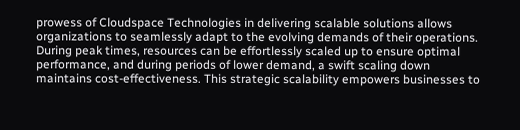prowess of Cloudspace Technologies in delivering scalable solutions allows organizations to seamlessly adapt to the evolving demands of their operations. During peak times, resources can be effortlessly scaled up to ensure optimal performance, and during periods of lower demand, a swift scaling down maintains cost-effectiveness. This strategic scalability empowers businesses to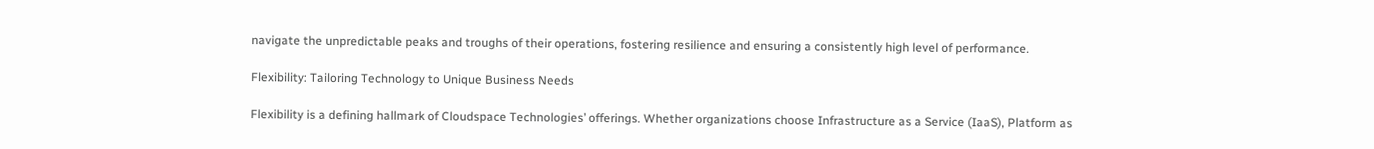navigate the unpredictable peaks and troughs of their operations, fostering resilience and ensuring a consistently high level of performance.

Flexibility: Tailoring Technology to Unique Business Needs

Flexibility is a defining hallmark of Cloudspace Technologies’ offerings. Whether organizations choose Infrastructure as a Service (IaaS), Platform as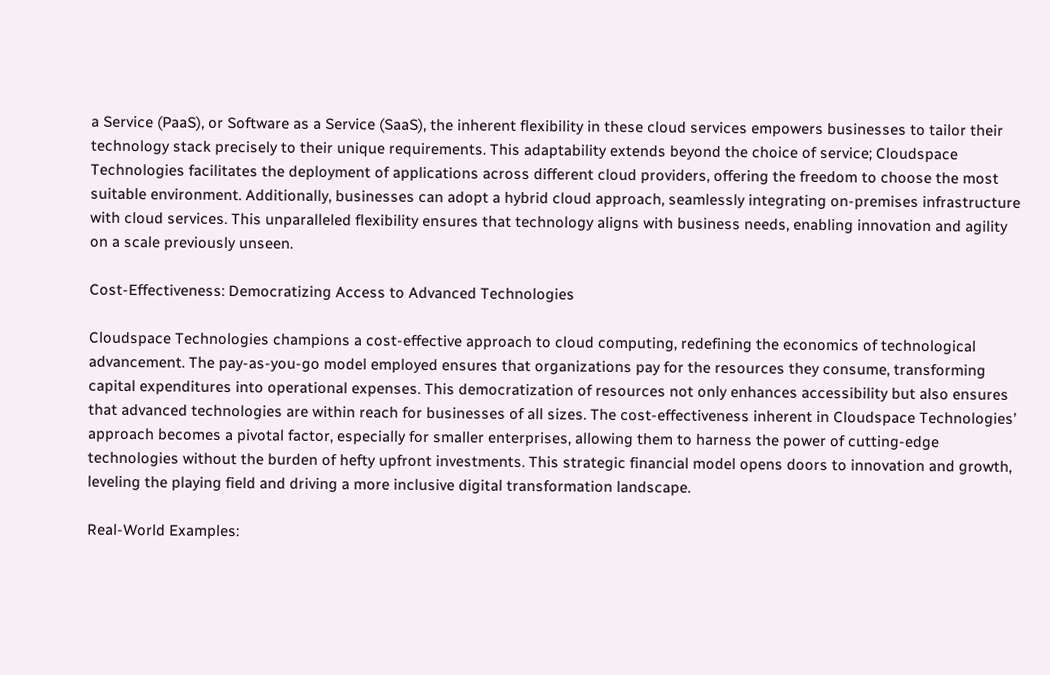a Service (PaaS), or Software as a Service (SaaS), the inherent flexibility in these cloud services empowers businesses to tailor their technology stack precisely to their unique requirements. This adaptability extends beyond the choice of service; Cloudspace Technologies facilitates the deployment of applications across different cloud providers, offering the freedom to choose the most suitable environment. Additionally, businesses can adopt a hybrid cloud approach, seamlessly integrating on-premises infrastructure with cloud services. This unparalleled flexibility ensures that technology aligns with business needs, enabling innovation and agility on a scale previously unseen.

Cost-Effectiveness: Democratizing Access to Advanced Technologies

Cloudspace Technologies champions a cost-effective approach to cloud computing, redefining the economics of technological advancement. The pay-as-you-go model employed ensures that organizations pay for the resources they consume, transforming capital expenditures into operational expenses. This democratization of resources not only enhances accessibility but also ensures that advanced technologies are within reach for businesses of all sizes. The cost-effectiveness inherent in Cloudspace Technologies’ approach becomes a pivotal factor, especially for smaller enterprises, allowing them to harness the power of cutting-edge technologies without the burden of hefty upfront investments. This strategic financial model opens doors to innovation and growth, leveling the playing field and driving a more inclusive digital transformation landscape.

Real-World Examples: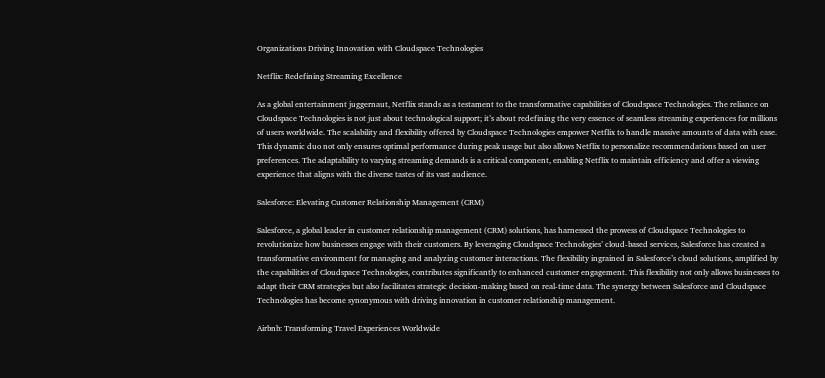Organizations Driving Innovation with Cloudspace Technologies

Netflix: Redefining Streaming Excellence

As a global entertainment juggernaut, Netflix stands as a testament to the transformative capabilities of Cloudspace Technologies. The reliance on Cloudspace Technologies is not just about technological support; it’s about redefining the very essence of seamless streaming experiences for millions of users worldwide. The scalability and flexibility offered by Cloudspace Technologies empower Netflix to handle massive amounts of data with ease. This dynamic duo not only ensures optimal performance during peak usage but also allows Netflix to personalize recommendations based on user preferences. The adaptability to varying streaming demands is a critical component, enabling Netflix to maintain efficiency and offer a viewing experience that aligns with the diverse tastes of its vast audience.

Salesforce: Elevating Customer Relationship Management (CRM)

Salesforce, a global leader in customer relationship management (CRM) solutions, has harnessed the prowess of Cloudspace Technologies to revolutionize how businesses engage with their customers. By leveraging Cloudspace Technologies’ cloud-based services, Salesforce has created a transformative environment for managing and analyzing customer interactions. The flexibility ingrained in Salesforce’s cloud solutions, amplified by the capabilities of Cloudspace Technologies, contributes significantly to enhanced customer engagement. This flexibility not only allows businesses to adapt their CRM strategies but also facilitates strategic decision-making based on real-time data. The synergy between Salesforce and Cloudspace Technologies has become synonymous with driving innovation in customer relationship management.

Airbnb: Transforming Travel Experiences Worldwide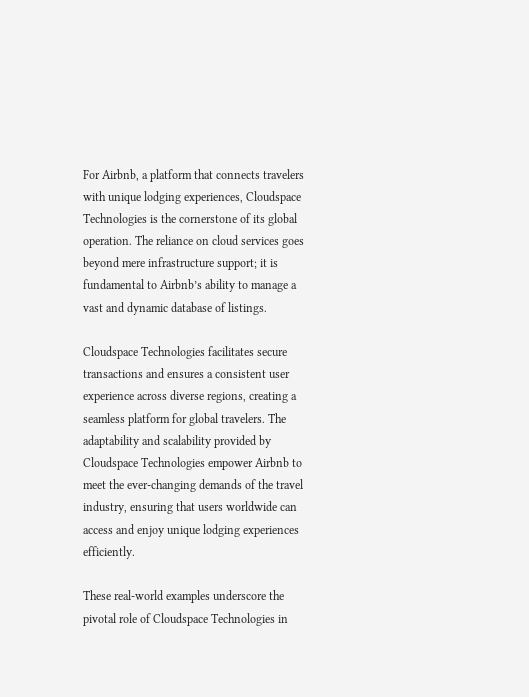For Airbnb, a platform that connects travelers with unique lodging experiences, Cloudspace Technologies is the cornerstone of its global operation. The reliance on cloud services goes beyond mere infrastructure support; it is fundamental to Airbnb’s ability to manage a vast and dynamic database of listings.

Cloudspace Technologies facilitates secure transactions and ensures a consistent user experience across diverse regions, creating a seamless platform for global travelers. The adaptability and scalability provided by Cloudspace Technologies empower Airbnb to meet the ever-changing demands of the travel industry, ensuring that users worldwide can access and enjoy unique lodging experiences efficiently.

These real-world examples underscore the pivotal role of Cloudspace Technologies in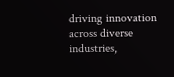driving innovation across diverse industries,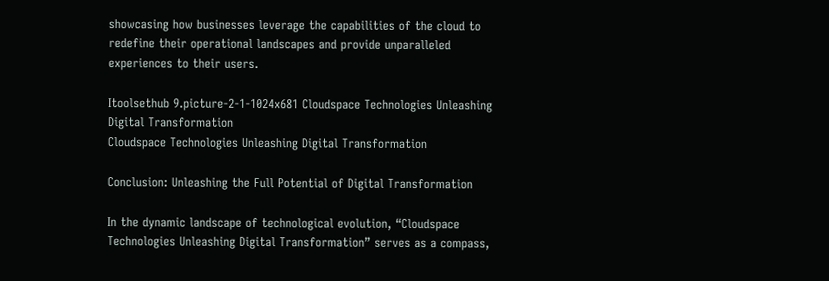showcasing how businesses leverage the capabilities of the cloud to redefine their operational landscapes and provide unparalleled experiences to their users.

Itoolsethub 9.picture-2-1-1024x681 Cloudspace Technologies Unleashing Digital Transformation
Cloudspace Technologies Unleashing Digital Transformation

Conclusion: Unleashing the Full Potential of Digital Transformation

In the dynamic landscape of technological evolution, “Cloudspace Technologies Unleashing Digital Transformation” serves as a compass,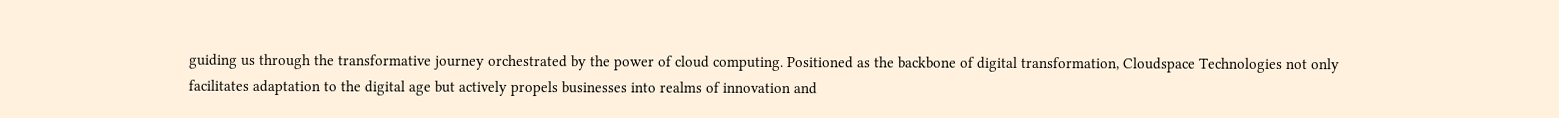guiding us through the transformative journey orchestrated by the power of cloud computing. Positioned as the backbone of digital transformation, Cloudspace Technologies not only facilitates adaptation to the digital age but actively propels businesses into realms of innovation and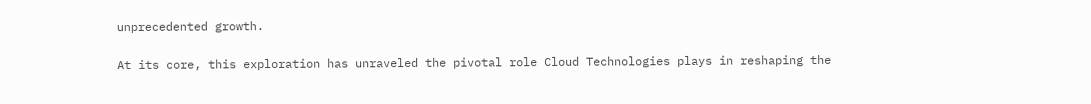unprecedented growth.

At its core, this exploration has unraveled the pivotal role Cloud Technologies plays in reshaping the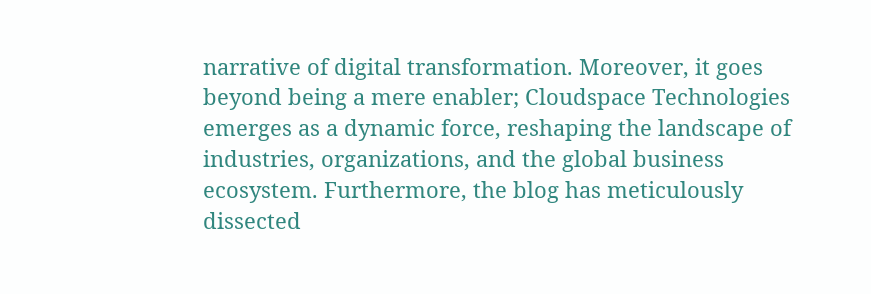narrative of digital transformation. Moreover, it goes beyond being a mere enabler; Cloudspace Technologies emerges as a dynamic force, reshaping the landscape of industries, organizations, and the global business ecosystem. Furthermore, the blog has meticulously dissected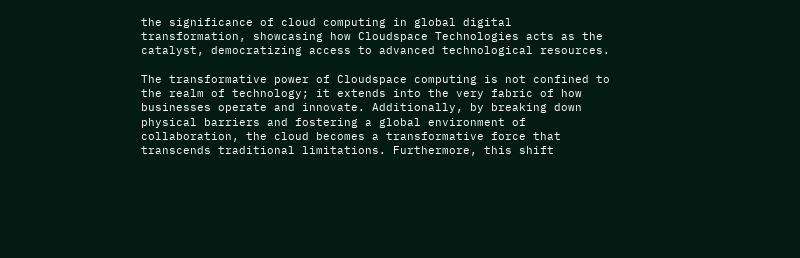the significance of cloud computing in global digital transformation, showcasing how Cloudspace Technologies acts as the catalyst, democratizing access to advanced technological resources.

The transformative power of Cloudspace computing is not confined to the realm of technology; it extends into the very fabric of how businesses operate and innovate. Additionally, by breaking down physical barriers and fostering a global environment of collaboration, the cloud becomes a transformative force that transcends traditional limitations. Furthermore, this shift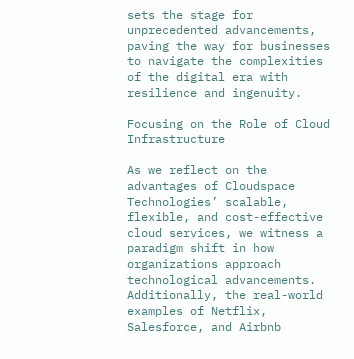sets the stage for unprecedented advancements, paving the way for businesses to navigate the complexities of the digital era with resilience and ingenuity.

Focusing on the Role of Cloud Infrastructure

As we reflect on the advantages of Cloudspace Technologies’ scalable, flexible, and cost-effective cloud services, we witness a paradigm shift in how organizations approach technological advancements. Additionally, the real-world examples of Netflix, Salesforce, and Airbnb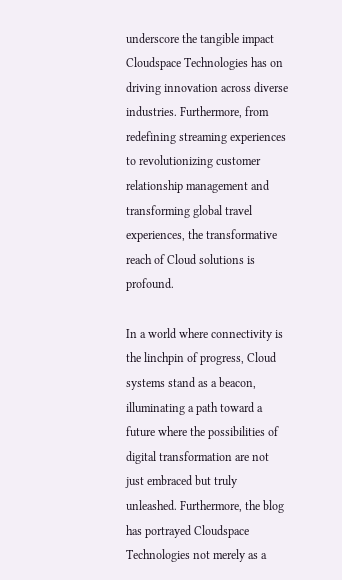underscore the tangible impact Cloudspace Technologies has on driving innovation across diverse industries. Furthermore, from redefining streaming experiences to revolutionizing customer relationship management and transforming global travel experiences, the transformative reach of Cloud solutions is profound.

In a world where connectivity is the linchpin of progress, Cloud systems stand as a beacon, illuminating a path toward a future where the possibilities of digital transformation are not just embraced but truly unleashed. Furthermore, the blog has portrayed Cloudspace Technologies not merely as a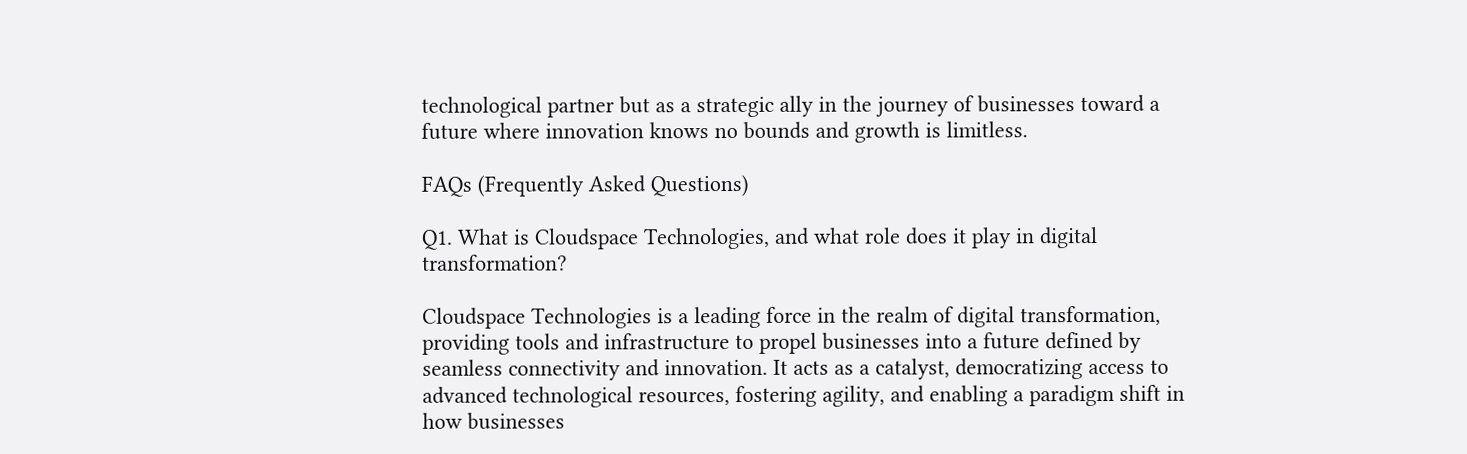technological partner but as a strategic ally in the journey of businesses toward a future where innovation knows no bounds and growth is limitless.

FAQs (Frequently Asked Questions)

Q1. What is Cloudspace Technologies, and what role does it play in digital transformation?

Cloudspace Technologies is a leading force in the realm of digital transformation, providing tools and infrastructure to propel businesses into a future defined by seamless connectivity and innovation. It acts as a catalyst, democratizing access to advanced technological resources, fostering agility, and enabling a paradigm shift in how businesses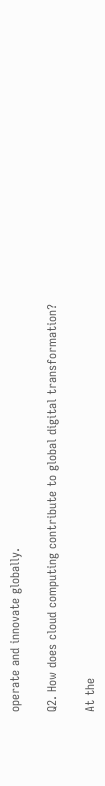operate and innovate globally.

Q2. How does cloud computing contribute to global digital transformation?

At the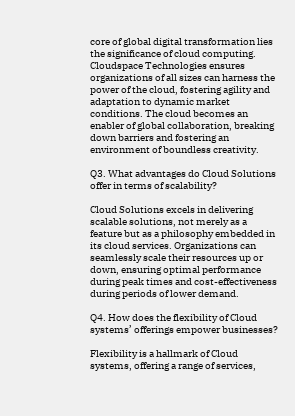core of global digital transformation lies the significance of cloud computing. Cloudspace Technologies ensures organizations of all sizes can harness the power of the cloud, fostering agility and adaptation to dynamic market conditions. The cloud becomes an enabler of global collaboration, breaking down barriers and fostering an environment of boundless creativity.

Q3. What advantages do Cloud Solutions offer in terms of scalability?

Cloud Solutions excels in delivering scalable solutions, not merely as a feature but as a philosophy embedded in its cloud services. Organizations can seamlessly scale their resources up or down, ensuring optimal performance during peak times and cost-effectiveness during periods of lower demand.

Q4. How does the flexibility of Cloud systems’ offerings empower businesses?

Flexibility is a hallmark of Cloud systems, offering a range of services,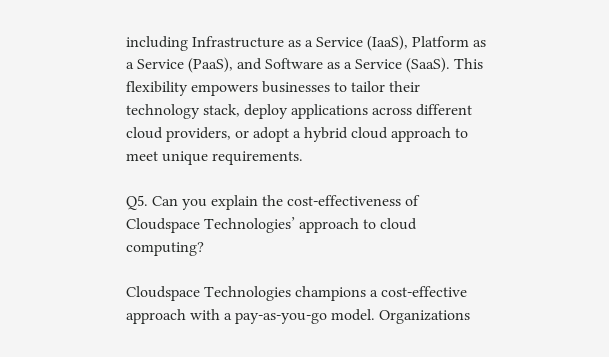including Infrastructure as a Service (IaaS), Platform as a Service (PaaS), and Software as a Service (SaaS). This flexibility empowers businesses to tailor their technology stack, deploy applications across different cloud providers, or adopt a hybrid cloud approach to meet unique requirements.

Q5. Can you explain the cost-effectiveness of Cloudspace Technologies’ approach to cloud computing?

Cloudspace Technologies champions a cost-effective approach with a pay-as-you-go model. Organizations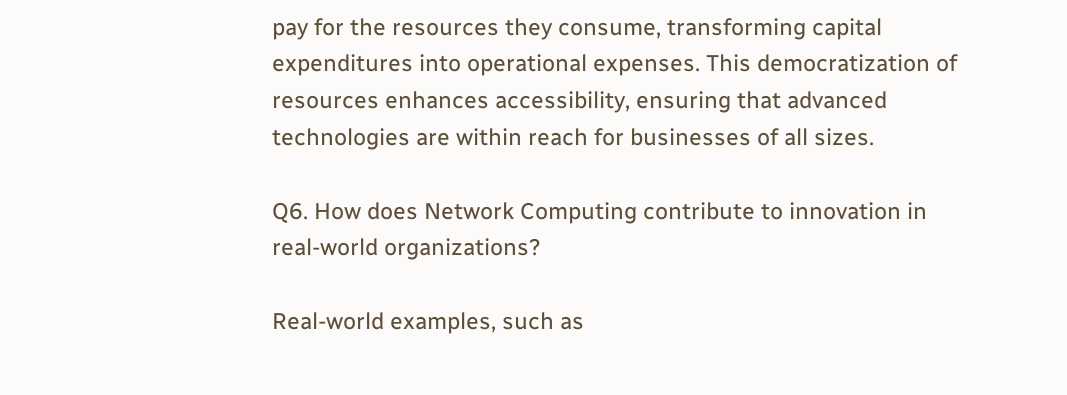pay for the resources they consume, transforming capital expenditures into operational expenses. This democratization of resources enhances accessibility, ensuring that advanced technologies are within reach for businesses of all sizes.

Q6. How does Network Computing contribute to innovation in real-world organizations?

Real-world examples, such as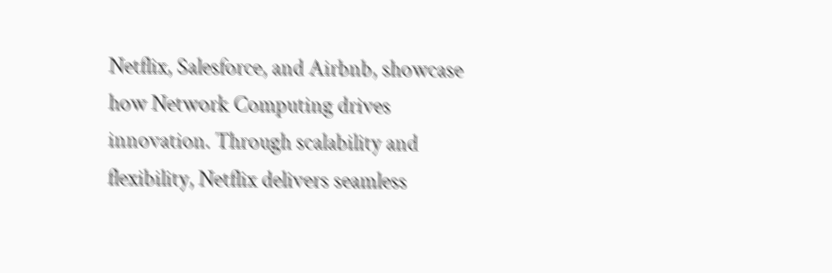Netflix, Salesforce, and Airbnb, showcase how Network Computing drives innovation. Through scalability and flexibility, Netflix delivers seamless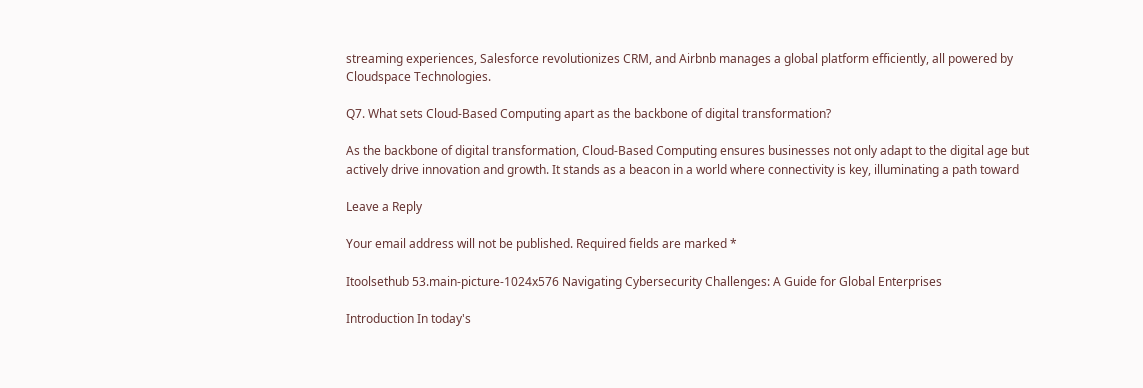streaming experiences, Salesforce revolutionizes CRM, and Airbnb manages a global platform efficiently, all powered by Cloudspace Technologies.

Q7. What sets Cloud-Based Computing apart as the backbone of digital transformation?

As the backbone of digital transformation, Cloud-Based Computing ensures businesses not only adapt to the digital age but actively drive innovation and growth. It stands as a beacon in a world where connectivity is key, illuminating a path toward

Leave a Reply

Your email address will not be published. Required fields are marked *

Itoolsethub 53.main-picture-1024x576 Navigating Cybersecurity Challenges: A Guide for Global Enterprises

Introduction In today's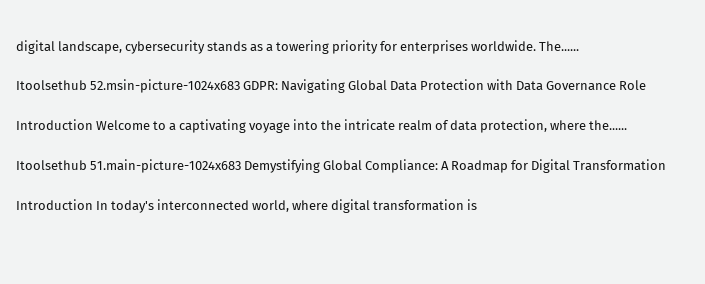digital landscape, cybersecurity stands as a towering priority for enterprises worldwide. The......

Itoolsethub 52.msin-picture-1024x683 GDPR: Navigating Global Data Protection with Data Governance Role

Introduction Welcome to a captivating voyage into the intricate realm of data protection, where the......

Itoolsethub 51.main-picture-1024x683 Demystifying Global Compliance: A Roadmap for Digital Transformation

Introduction In today's interconnected world, where digital transformation is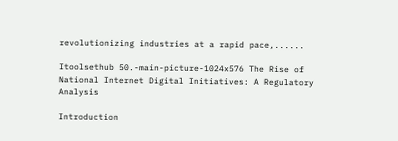revolutionizing industries at a rapid pace,......

Itoolsethub 50.-main-picture-1024x576 The Rise of National Internet Digital Initiatives: A Regulatory Analysis

Introduction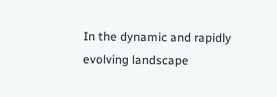In the dynamic and rapidly evolving landscape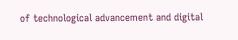of technological advancement and digital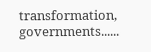transformation, governments......